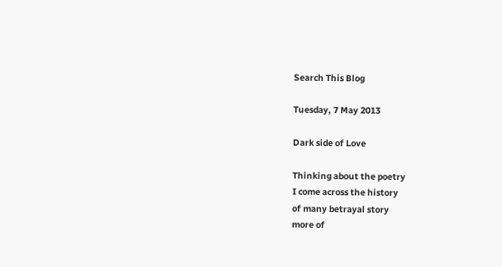Search This Blog

Tuesday, 7 May 2013

Dark side of Love

Thinking about the poetry
I come across the history
of many betrayal story
more of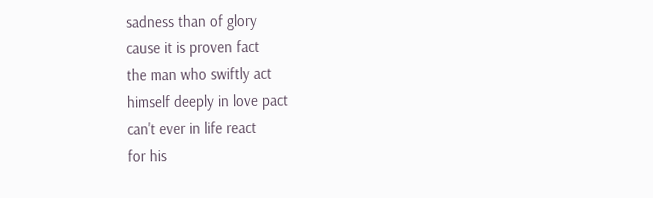sadness than of glory
cause it is proven fact
the man who swiftly act
himself deeply in love pact
can't ever in life react
for his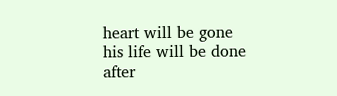heart will be gone
his life will be done
after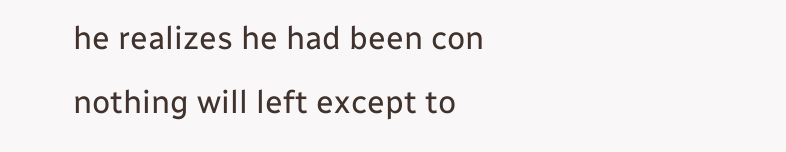he realizes he had been con
nothing will left except to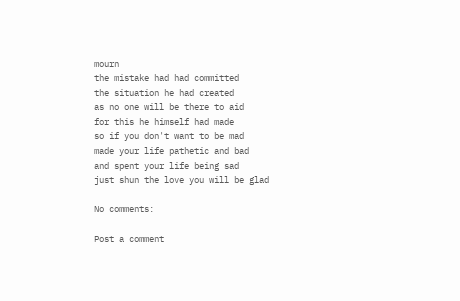mourn
the mistake had had committed
the situation he had created
as no one will be there to aid
for this he himself had made
so if you don't want to be mad
made your life pathetic and bad
and spent your life being sad
just shun the love you will be glad

No comments:

Post a comment